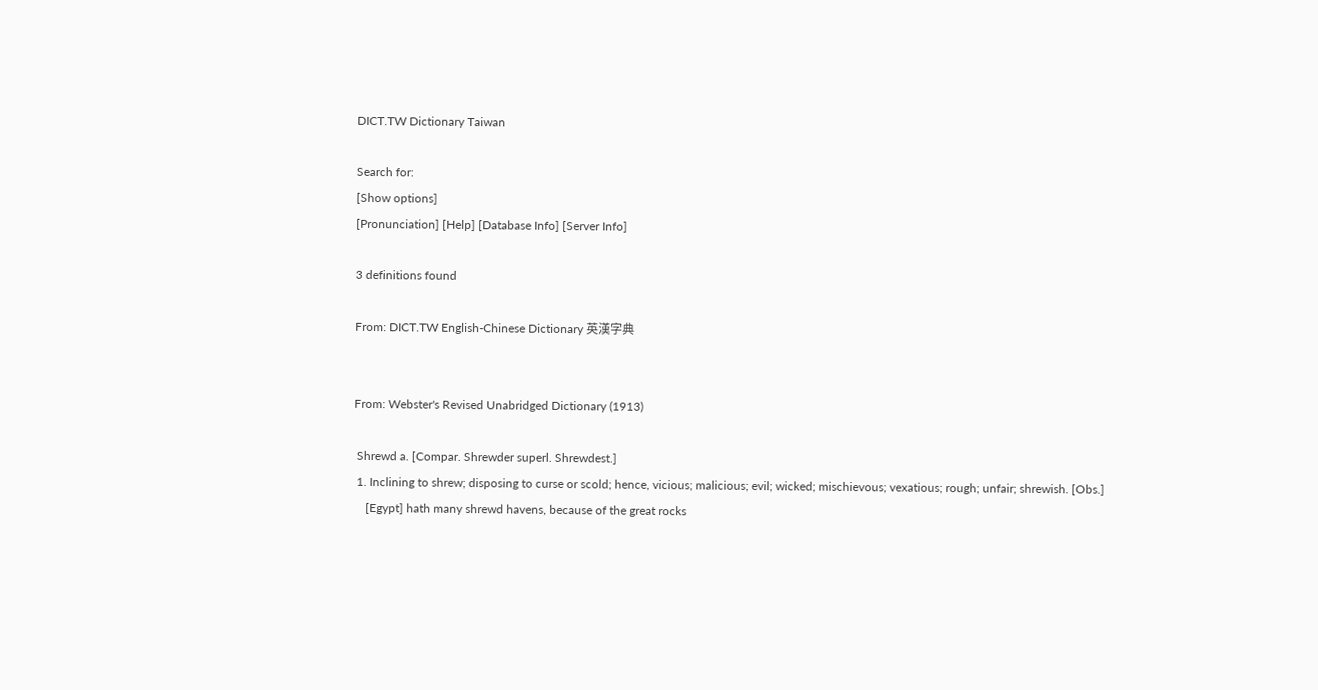DICT.TW Dictionary Taiwan

Search for:
[Show options]
[Pronunciation] [Help] [Database Info] [Server Info]

3 definitions found

From: DICT.TW English-Chinese Dictionary 英漢字典


From: Webster's Revised Unabridged Dictionary (1913)

 Shrewd a. [Compar. Shrewder superl. Shrewdest.]
 1. Inclining to shrew; disposing to curse or scold; hence, vicious; malicious; evil; wicked; mischievous; vexatious; rough; unfair; shrewish. [Obs.]
    [Egypt] hath many shrewd havens, because of the great rocks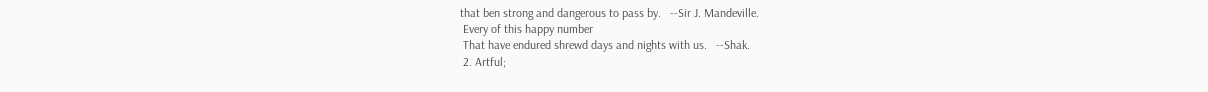that ben strong and dangerous to pass by.   --Sir J. Mandeville.
 Every of this happy number
 That have endured shrewd days and nights with us.   --Shak.
 2. Artful;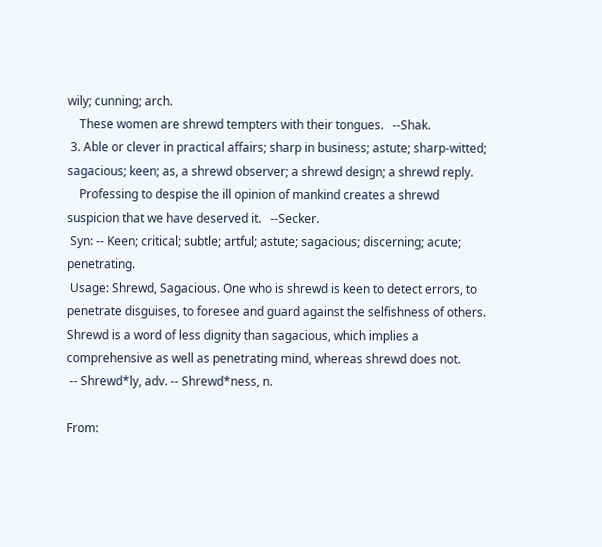wily; cunning; arch.
    These women are shrewd tempters with their tongues.   --Shak.
 3. Able or clever in practical affairs; sharp in business; astute; sharp-witted; sagacious; keen; as, a shrewd observer; a shrewd design; a shrewd reply.
    Professing to despise the ill opinion of mankind creates a shrewd suspicion that we have deserved it.   --Secker.
 Syn: -- Keen; critical; subtle; artful; astute; sagacious; discerning; acute; penetrating.
 Usage: Shrewd, Sagacious. One who is shrewd is keen to detect errors, to penetrate disguises, to foresee and guard against the selfishness of others. Shrewd is a word of less dignity than sagacious, which implies a comprehensive as well as penetrating mind, whereas shrewd does not.
 -- Shrewd*ly, adv. -- Shrewd*ness, n.

From: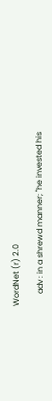WordNet (r) 2.0

      adv : in a shrewd manner; "he invested his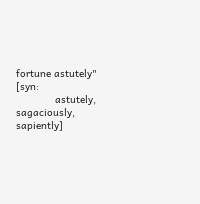fortune astutely" [syn:
             astutely, sagaciously, sapiently]